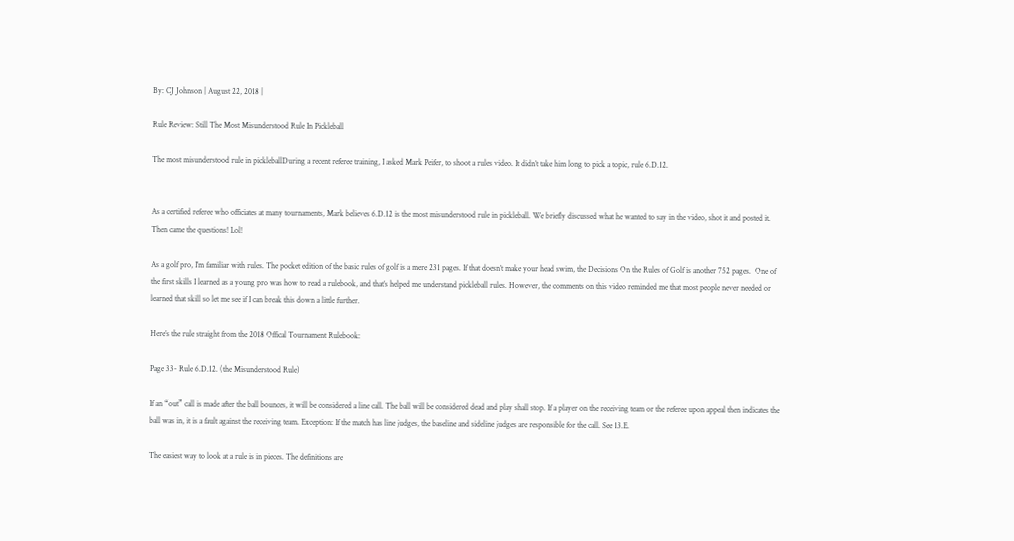By: CJ Johnson | August 22, 2018 |

Rule Review: Still The Most Misunderstood Rule In Pickleball

The most misunderstood rule in pickleballDuring a recent referee training, I asked Mark Peifer, to shoot a rules video. It didn’t take him long to pick a topic, rule 6.D.12.


As a certified referee who officiates at many tournaments, Mark believes 6.D.12 is the most misunderstood rule in pickleball. We briefly discussed what he wanted to say in the video, shot it and posted it. Then came the questions! Lol!

As a golf pro, I’m familiar with rules. The pocket edition of the basic rules of golf is a mere 231 pages. If that doesn’t make your head swim, the Decisions On the Rules of Golf is another 752 pages.  One of the first skills I learned as a young pro was how to read a rulebook, and that’s helped me understand pickleball rules. However, the comments on this video reminded me that most people never needed or learned that skill so let me see if I can break this down a little further.

Here’s the rule straight from the 2018 Offical Tournament Rulebook:

Page 33- Rule 6.D.12. (the Misunderstood Rule)

If an “out” call is made after the ball bounces, it will be considered a line call. The ball will be considered dead and play shall stop. If a player on the receiving team or the referee upon appeal then indicates the ball was in, it is a fault against the receiving team. Exception: If the match has line judges, the baseline and sideline judges are responsible for the call. See 13.E.

The easiest way to look at a rule is in pieces. The definitions are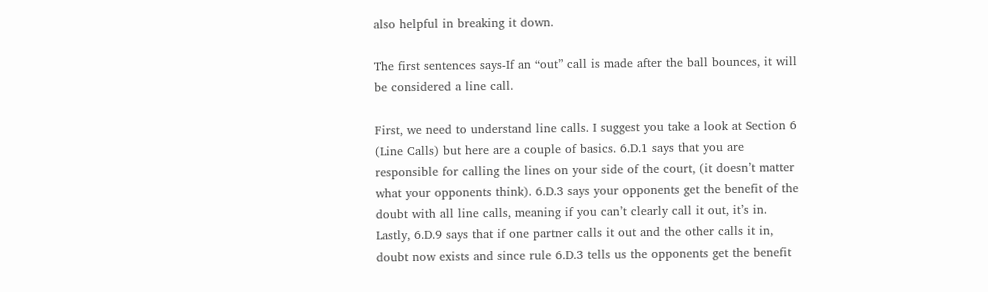also helpful in breaking it down.

The first sentences says-If an “out” call is made after the ball bounces, it will be considered a line call.

First, we need to understand line calls. I suggest you take a look at Section 6 (Line Calls) but here are a couple of basics. 6.D.1 says that you are responsible for calling the lines on your side of the court, (it doesn’t matter what your opponents think). 6.D.3 says your opponents get the benefit of the doubt with all line calls, meaning if you can’t clearly call it out, it’s in. Lastly, 6.D.9 says that if one partner calls it out and the other calls it in, doubt now exists and since rule 6.D.3 tells us the opponents get the benefit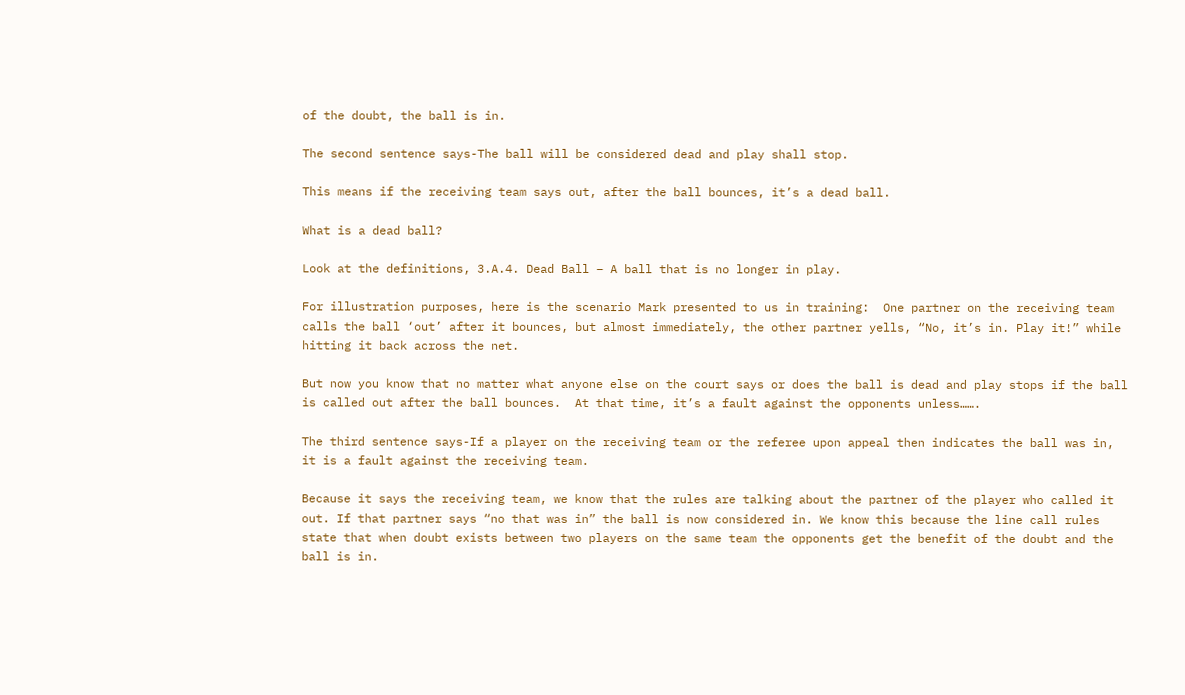of the doubt, the ball is in.

The second sentence says-The ball will be considered dead and play shall stop.

This means if the receiving team says out, after the ball bounces, it’s a dead ball.

What is a dead ball?

Look at the definitions, 3.A.4. Dead Ball – A ball that is no longer in play.

For illustration purposes, here is the scenario Mark presented to us in training:  One partner on the receiving team calls the ball ‘out’ after it bounces, but almost immediately, the other partner yells, “No, it’s in. Play it!” while hitting it back across the net.

But now you know that no matter what anyone else on the court says or does the ball is dead and play stops if the ball is called out after the ball bounces.  At that time, it’s a fault against the opponents unless…….

The third sentence says-If a player on the receiving team or the referee upon appeal then indicates the ball was in, it is a fault against the receiving team.

Because it says the receiving team, we know that the rules are talking about the partner of the player who called it out. If that partner says “no that was in” the ball is now considered in. We know this because the line call rules state that when doubt exists between two players on the same team the opponents get the benefit of the doubt and the ball is in.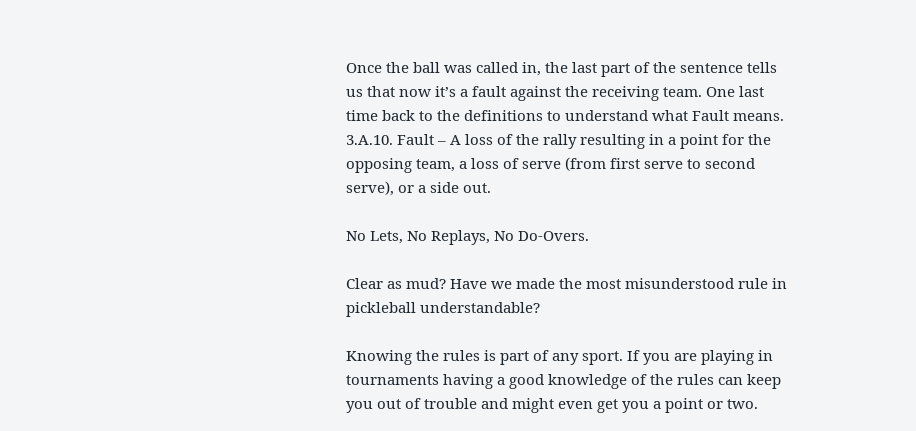Once the ball was called in, the last part of the sentence tells us that now it’s a fault against the receiving team. One last time back to the definitions to understand what Fault means.  3.A.10. Fault – A loss of the rally resulting in a point for the opposing team, a loss of serve (from first serve to second serve), or a side out.

No Lets, No Replays, No Do-Overs.

Clear as mud? Have we made the most misunderstood rule in pickleball understandable?

Knowing the rules is part of any sport. If you are playing in tournaments having a good knowledge of the rules can keep you out of trouble and might even get you a point or two.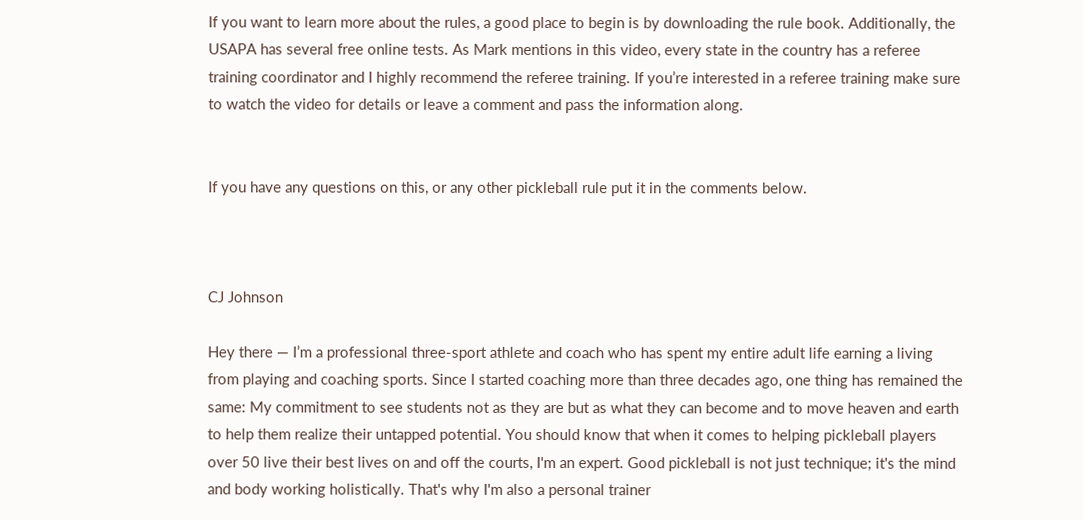If you want to learn more about the rules, a good place to begin is by downloading the rule book. Additionally, the USAPA has several free online tests. As Mark mentions in this video, every state in the country has a referee training coordinator and I highly recommend the referee training. If you’re interested in a referee training make sure to watch the video for details or leave a comment and pass the information along.


If you have any questions on this, or any other pickleball rule put it in the comments below.



CJ Johnson

Hey there — I’m a professional three-sport athlete and coach who has spent my entire adult life earning a living from playing and coaching sports. Since I started coaching more than three decades ago, one thing has remained the same: My commitment to see students not as they are but as what they can become and to move heaven and earth to help them realize their untapped potential. You should know that when it comes to helping pickleball players over 50 live their best lives on and off the courts, I'm an expert. Good pickleball is not just technique; it's the mind and body working holistically. That's why I'm also a personal trainer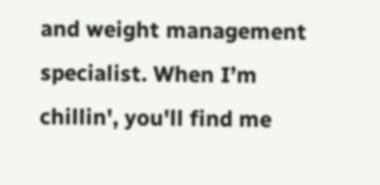and weight management specialist. When I’m chillin', you'll find me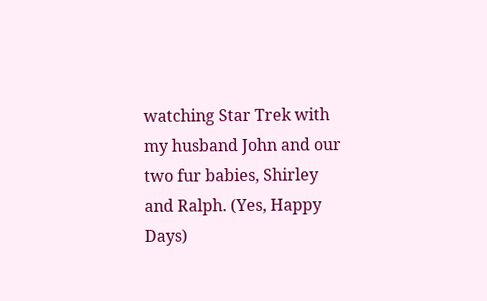watching Star Trek with my husband John and our two fur babies, Shirley and Ralph. (Yes, Happy Days)